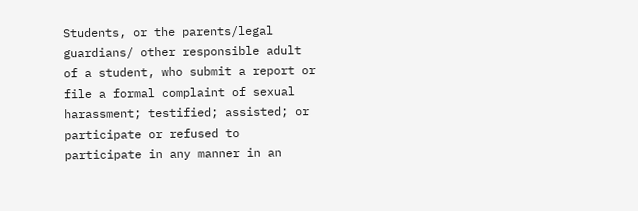Students, or the parents/legal guardians/ other responsible adult of a student, who submit a report or file a formal complaint of sexual harassment; testified; assisted; or participate or refused to participate in any manner in an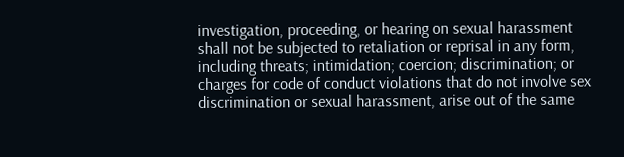investigation, proceeding, or hearing on sexual harassment shall not be subjected to retaliation or reprisal in any form, including threats; intimidation; coercion; discrimination; or charges for code of conduct violations that do not involve sex discrimination or sexual harassment, arise out of the same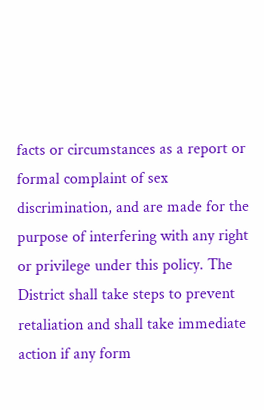facts or circumstances as a report or formal complaint of sex discrimination, and are made for the purpose of interfering with any right or privilege under this policy. The District shall take steps to prevent retaliation and shall take immediate action if any form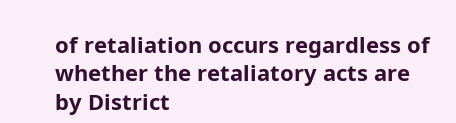of retaliation occurs regardless of whether the retaliatory acts are by District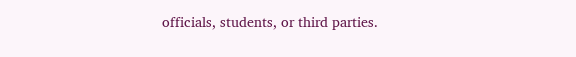officials, students, or third parties.